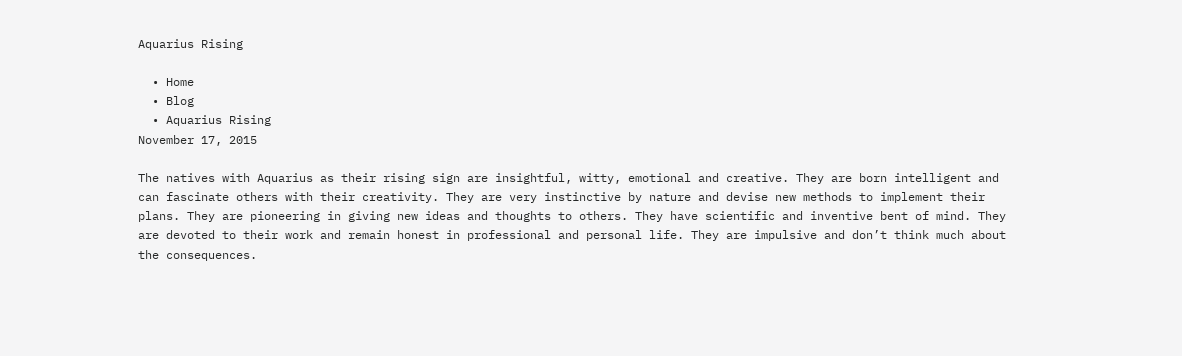Aquarius Rising

  • Home
  • Blog
  • Aquarius Rising
November 17, 2015

The natives with Aquarius as their rising sign are insightful, witty, emotional and creative. They are born intelligent and can fascinate others with their creativity. They are very instinctive by nature and devise new methods to implement their plans. They are pioneering in giving new ideas and thoughts to others. They have scientific and inventive bent of mind. They are devoted to their work and remain honest in professional and personal life. They are impulsive and don’t think much about the consequences.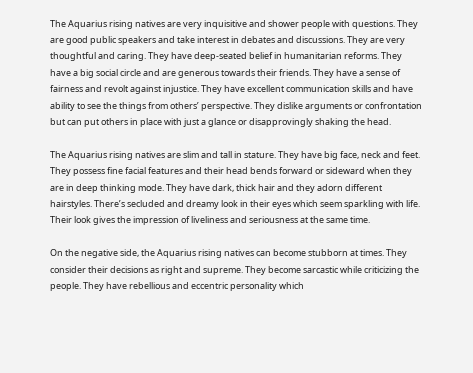The Aquarius rising natives are very inquisitive and shower people with questions. They are good public speakers and take interest in debates and discussions. They are very thoughtful and caring. They have deep-seated belief in humanitarian reforms. They have a big social circle and are generous towards their friends. They have a sense of fairness and revolt against injustice. They have excellent communication skills and have ability to see the things from others’ perspective. They dislike arguments or confrontation but can put others in place with just a glance or disapprovingly shaking the head.

The Aquarius rising natives are slim and tall in stature. They have big face, neck and feet. They possess fine facial features and their head bends forward or sideward when they are in deep thinking mode. They have dark, thick hair and they adorn different hairstyles. There’s secluded and dreamy look in their eyes which seem sparkling with life. Their look gives the impression of liveliness and seriousness at the same time.

On the negative side, the Aquarius rising natives can become stubborn at times. They consider their decisions as right and supreme. They become sarcastic while criticizing the people. They have rebellious and eccentric personality which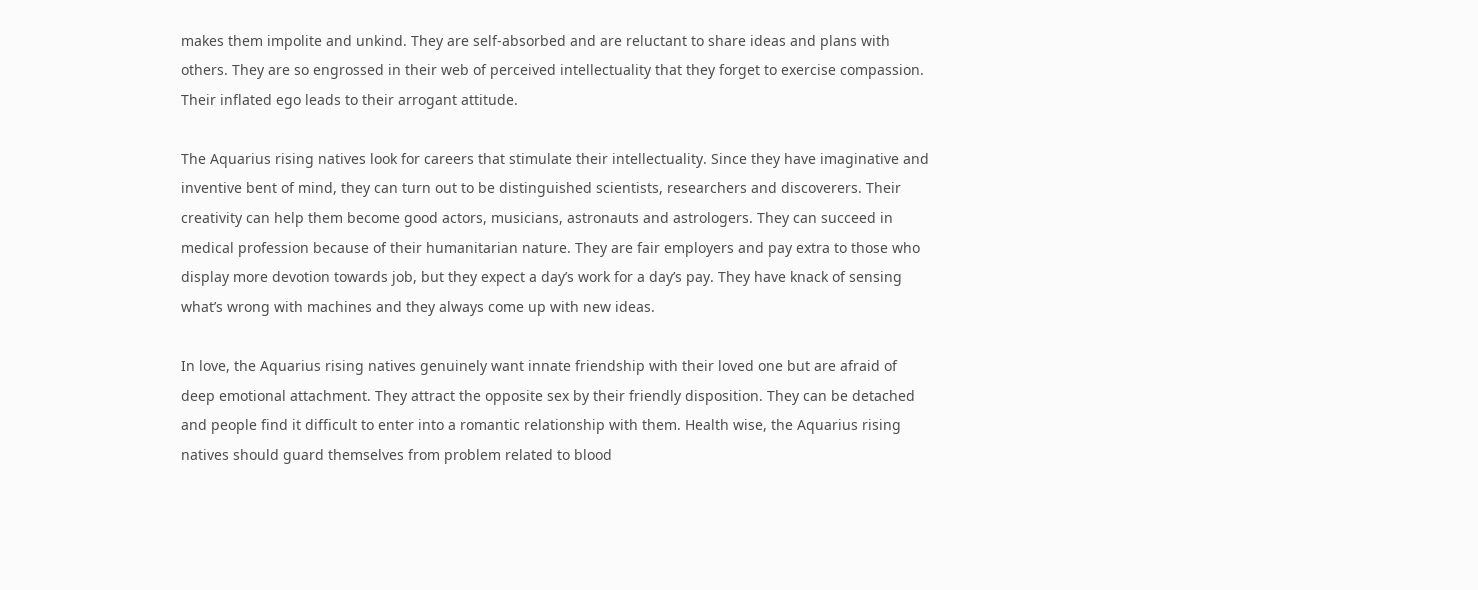makes them impolite and unkind. They are self-absorbed and are reluctant to share ideas and plans with others. They are so engrossed in their web of perceived intellectuality that they forget to exercise compassion. Their inflated ego leads to their arrogant attitude.

The Aquarius rising natives look for careers that stimulate their intellectuality. Since they have imaginative and inventive bent of mind, they can turn out to be distinguished scientists, researchers and discoverers. Their creativity can help them become good actors, musicians, astronauts and astrologers. They can succeed in medical profession because of their humanitarian nature. They are fair employers and pay extra to those who display more devotion towards job, but they expect a day’s work for a day’s pay. They have knack of sensing what’s wrong with machines and they always come up with new ideas.

In love, the Aquarius rising natives genuinely want innate friendship with their loved one but are afraid of deep emotional attachment. They attract the opposite sex by their friendly disposition. They can be detached and people find it difficult to enter into a romantic relationship with them. Health wise, the Aquarius rising natives should guard themselves from problem related to blood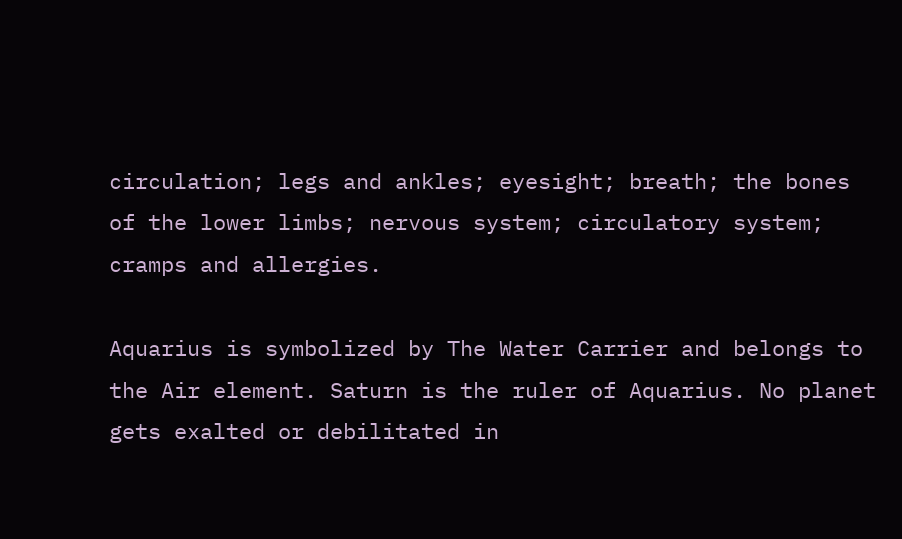circulation; legs and ankles; eyesight; breath; the bones of the lower limbs; nervous system; circulatory system; cramps and allergies.

Aquarius is symbolized by The Water Carrier and belongs to the Air element. Saturn is the ruler of Aquarius. No planet gets exalted or debilitated in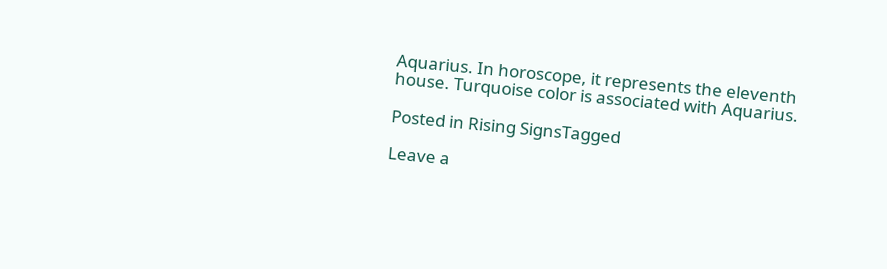Aquarius. In horoscope, it represents the eleventh house. Turquoise color is associated with Aquarius.

Posted in Rising SignsTagged

Leave a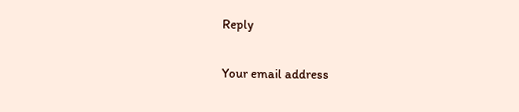Reply

Your email address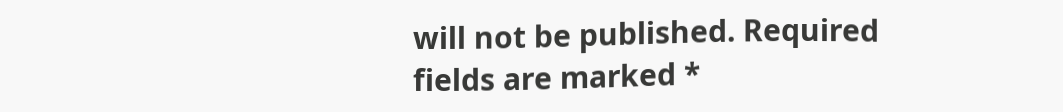will not be published. Required fields are marked *